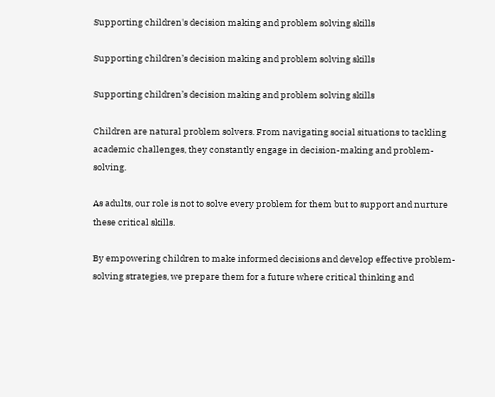Supporting children's decision making and problem solving skills

Supporting children’s decision making and problem solving skills

Supporting children’s decision making and problem solving skills

Children are natural problem solvers. From navigating social situations to tackling academic challenges, they constantly engage in decision-making and problem-solving.

As adults, our role is not to solve every problem for them but to support and nurture these critical skills.

By empowering children to make informed decisions and develop effective problem-solving strategies, we prepare them for a future where critical thinking and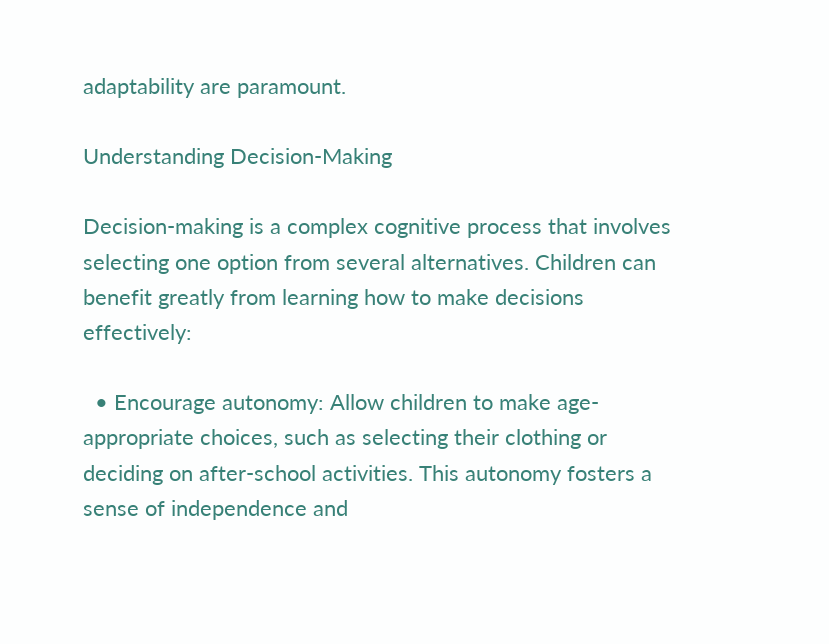adaptability are paramount.

Understanding Decision-Making

Decision-making is a complex cognitive process that involves selecting one option from several alternatives. Children can benefit greatly from learning how to make decisions effectively:

  • Encourage autonomy: Allow children to make age-appropriate choices, such as selecting their clothing or deciding on after-school activities. This autonomy fosters a sense of independence and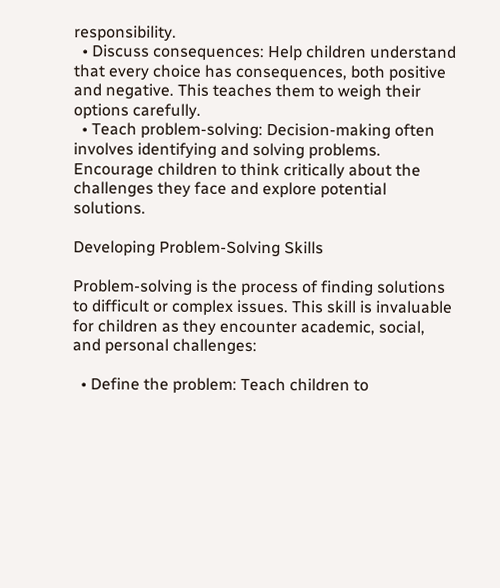responsibility.
  • Discuss consequences: Help children understand that every choice has consequences, both positive and negative. This teaches them to weigh their options carefully.
  • Teach problem-solving: Decision-making often involves identifying and solving problems. Encourage children to think critically about the challenges they face and explore potential solutions.

Developing Problem-Solving Skills

Problem-solving is the process of finding solutions to difficult or complex issues. This skill is invaluable for children as they encounter academic, social, and personal challenges:

  • Define the problem: Teach children to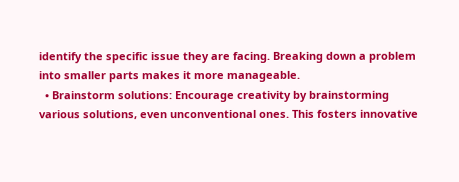identify the specific issue they are facing. Breaking down a problem into smaller parts makes it more manageable.
  • Brainstorm solutions: Encourage creativity by brainstorming various solutions, even unconventional ones. This fosters innovative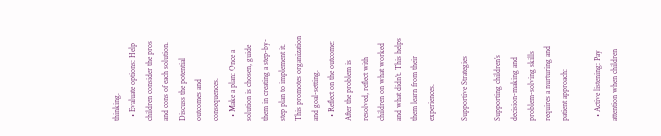thinking.
  • Evaluate options: Help children consider the pros and cons of each solution. Discuss the potential outcomes and consequences.
  • Make a plan: Once a solution is chosen, guide them in creating a step-by-step plan to implement it. This promotes organization and goal-setting.
  • Reflect on the outcome: After the problem is resolved, reflect with children on what worked and what didn’t. This helps them learn from their experiences.

Supportive Strategies

Supporting children’s decision-making and problem-solving skills requires a nurturing and patient approach:

  • Active listening: Pay attention when children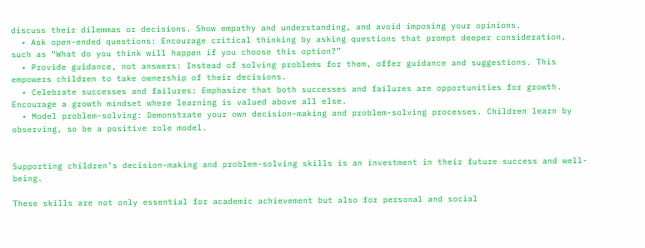discuss their dilemmas or decisions. Show empathy and understanding, and avoid imposing your opinions.
  • Ask open-ended questions: Encourage critical thinking by asking questions that prompt deeper consideration, such as “What do you think will happen if you choose this option?”
  • Provide guidance, not answers: Instead of solving problems for them, offer guidance and suggestions. This empowers children to take ownership of their decisions.
  • Celebrate successes and failures: Emphasize that both successes and failures are opportunities for growth. Encourage a growth mindset where learning is valued above all else.
  • Model problem-solving: Demonstrate your own decision-making and problem-solving processes. Children learn by observing, so be a positive role model.


Supporting children’s decision-making and problem-solving skills is an investment in their future success and well-being.

These skills are not only essential for academic achievement but also for personal and social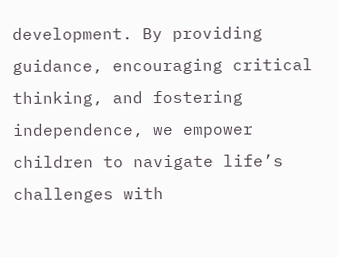development. By providing guidance, encouraging critical thinking, and fostering independence, we empower children to navigate life’s challenges with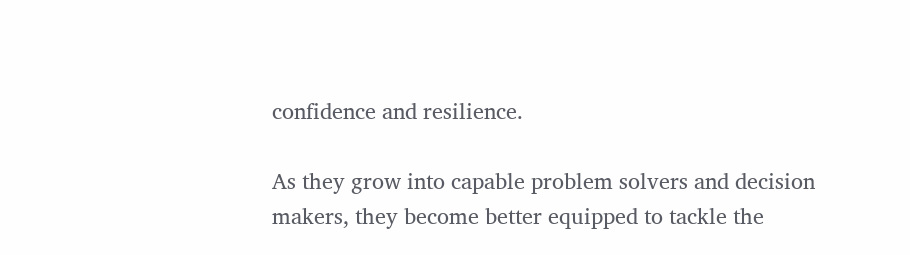confidence and resilience.

As they grow into capable problem solvers and decision makers, they become better equipped to tackle the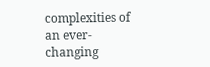complexities of an ever-changing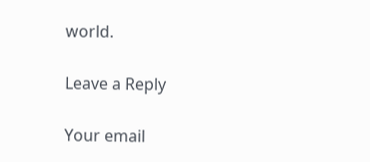world.

Leave a Reply

Your email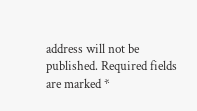address will not be published. Required fields are marked *